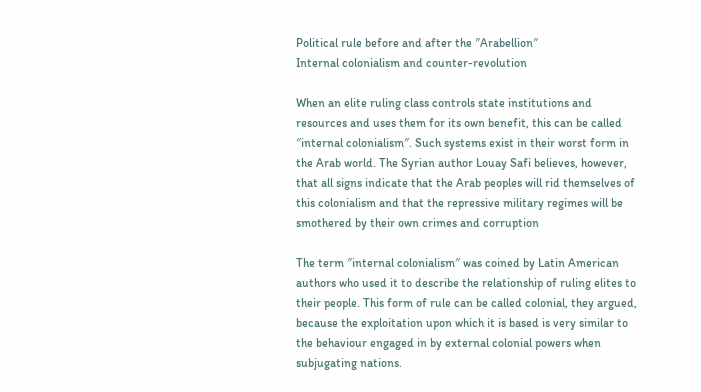Political rule before and after the ″Arabellion″
Internal colonialism and counter-revolution

When an elite ruling class controls state institutions and resources and uses them for its own benefit, this can be called ″internal colonialism″. Such systems exist in their worst form in the Arab world. The Syrian author Louay Safi believes, however, that all signs indicate that the Arab peoples will rid themselves of this colonialism and that the repressive military regimes will be smothered by their own crimes and corruption

The term ″internal colonialism″ was coined by Latin American authors who used it to describe the relationship of ruling elites to their people. This form of rule can be called colonial, they argued, because the exploitation upon which it is based is very similar to the behaviour engaged in by external colonial powers when subjugating nations.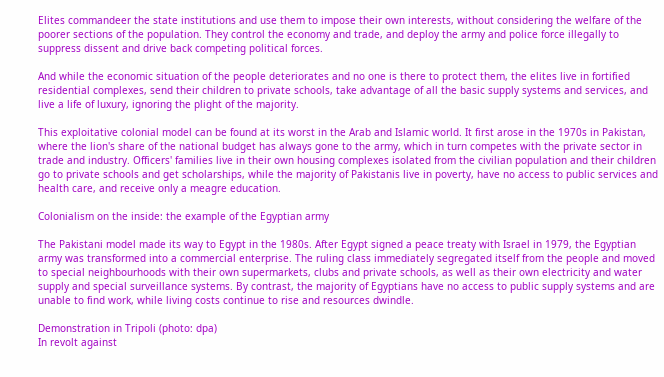Elites commandeer the state institutions and use them to impose their own interests, without considering the welfare of the poorer sections of the population. They control the economy and trade, and deploy the army and police force illegally to suppress dissent and drive back competing political forces.

And while the economic situation of the people deteriorates and no one is there to protect them, the elites live in fortified residential complexes, send their children to private schools, take advantage of all the basic supply systems and services, and live a life of luxury, ignoring the plight of the majority.

This exploitative colonial model can be found at its worst in the Arab and Islamic world. It first arose in the 1970s in Pakistan, where the lion's share of the national budget has always gone to the army, which in turn competes with the private sector in trade and industry. Officers' families live in their own housing complexes isolated from the civilian population and their children go to private schools and get scholarships, while the majority of Pakistanis live in poverty, have no access to public services and health care, and receive only a meagre education.

Colonialism on the inside: the example of the Egyptian army

The Pakistani model made its way to Egypt in the 1980s. After Egypt signed a peace treaty with Israel in 1979, the Egyptian army was transformed into a commercial enterprise. The ruling class immediately segregated itself from the people and moved to special neighbourhoods with their own supermarkets, clubs and private schools, as well as their own electricity and water supply and special surveillance systems. By contrast, the majority of Egyptians have no access to public supply systems and are unable to find work, while living costs continue to rise and resources dwindle.

Demonstration in Tripoli (photo: dpa)
In revolt against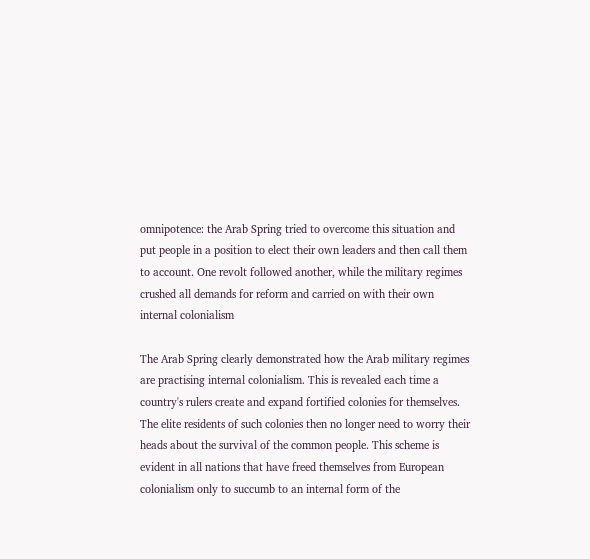omnipotence: the Arab Spring tried to overcome this situation and put people in a position to elect their own leaders and then call them to account. One revolt followed another, while the military regimes crushed all demands for reform and carried on with their own internal colonialism

The Arab Spring clearly demonstrated how the Arab military regimes are practising internal colonialism. This is revealed each time a country's rulers create and expand fortified colonies for themselves. The elite residents of such colonies then no longer need to worry their heads about the survival of the common people. This scheme is evident in all nations that have freed themselves from European colonialism only to succumb to an internal form of the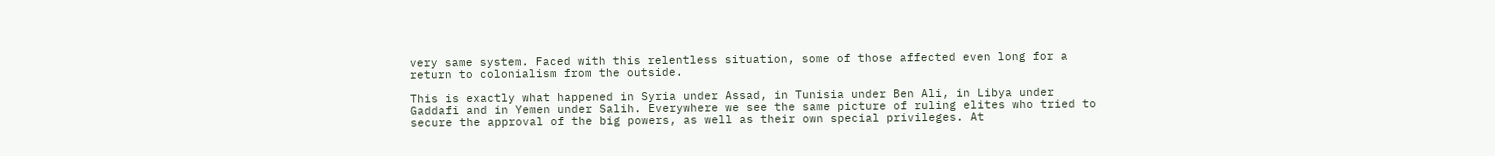very same system. Faced with this relentless situation, some of those affected even long for a return to colonialism from the outside.

This is exactly what happened in Syria under Assad, in Tunisia under Ben Ali, in Libya under Gaddafi and in Yemen under Salih. Everywhere we see the same picture of ruling elites who tried to secure the approval of the big powers, as well as their own special privileges. At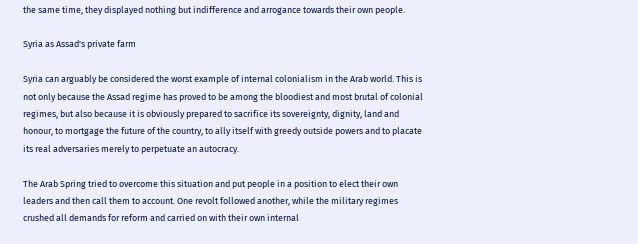the same time, they displayed nothing but indifference and arrogance towards their own people.

Syria as Assad's private farm

Syria can arguably be considered the worst example of internal colonialism in the Arab world. This is not only because the Assad regime has proved to be among the bloodiest and most brutal of colonial regimes, but also because it is obviously prepared to sacrifice its sovereignty, dignity, land and honour, to mortgage the future of the country, to ally itself with greedy outside powers and to placate its real adversaries merely to perpetuate an autocracy.

The Arab Spring tried to overcome this situation and put people in a position to elect their own leaders and then call them to account. One revolt followed another, while the military regimes crushed all demands for reform and carried on with their own internal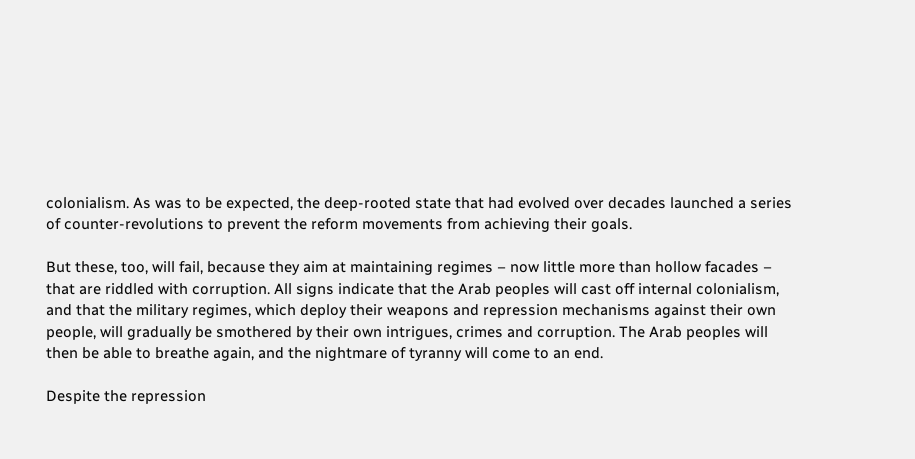colonialism. As was to be expected, the deep-rooted state that had evolved over decades launched a series of counter-revolutions to prevent the reform movements from achieving their goals.

But these, too, will fail, because they aim at maintaining regimes – now little more than hollow facades – that are riddled with corruption. All signs indicate that the Arab peoples will cast off internal colonialism, and that the military regimes, which deploy their weapons and repression mechanisms against their own people, will gradually be smothered by their own intrigues, crimes and corruption. The Arab peoples will then be able to breathe again, and the nightmare of tyranny will come to an end.

Despite the repression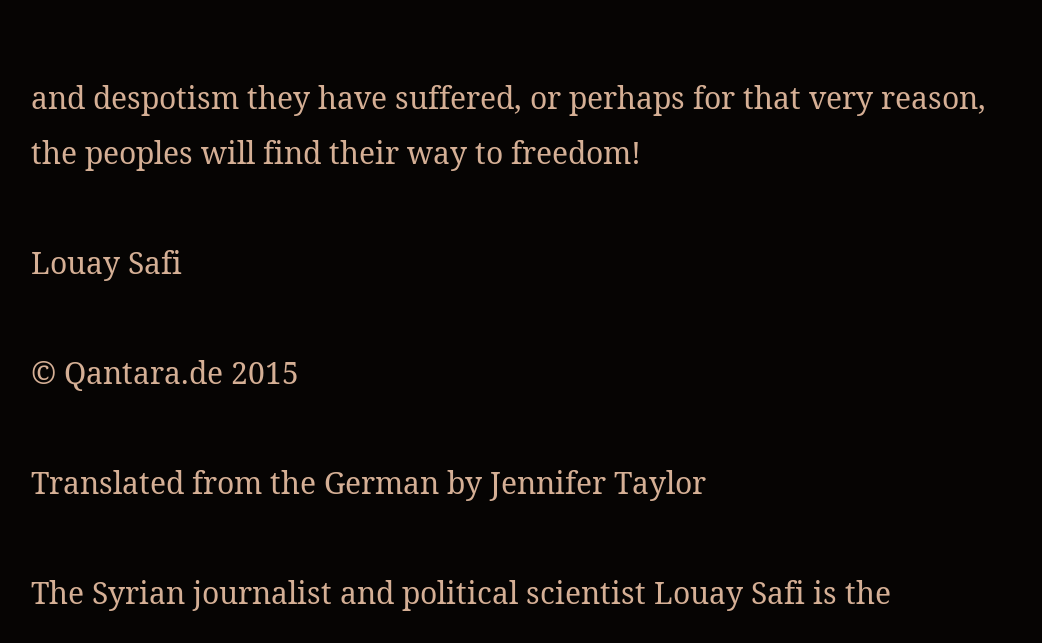and despotism they have suffered, or perhaps for that very reason, the peoples will find their way to freedom!

Louay Safi

© Qantara.de 2015

Translated from the German by Jennifer Taylor

The Syrian journalist and political scientist Louay Safi is the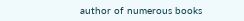author of numerous books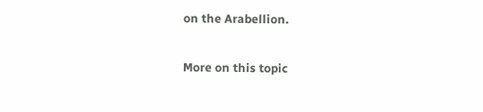on the Arabellion.

More on this topic